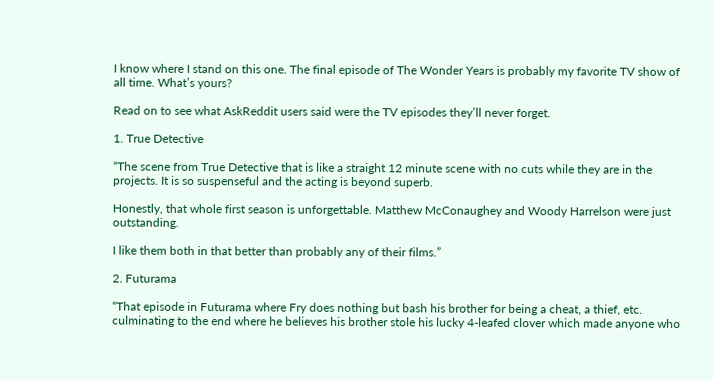I know where I stand on this one. The final episode of The Wonder Years is probably my favorite TV show of all time. What’s yours?

Read on to see what AskReddit users said were the TV episodes they’ll never forget.

1. True Detective

“The scene from True Detective that is like a straight 12 minute scene with no cuts while they are in the projects. It is so suspenseful and the acting is beyond superb.

Honestly, that whole first season is unforgettable. Matthew McConaughey and Woody Harrelson were just outstanding.

I like them both in that better than probably any of their films.”

2. Futurama

“That episode in Futurama where Fry does nothing but bash his brother for being a cheat, a thief, etc. culminating to the end where he believes his brother stole his lucky 4-leafed clover which made anyone who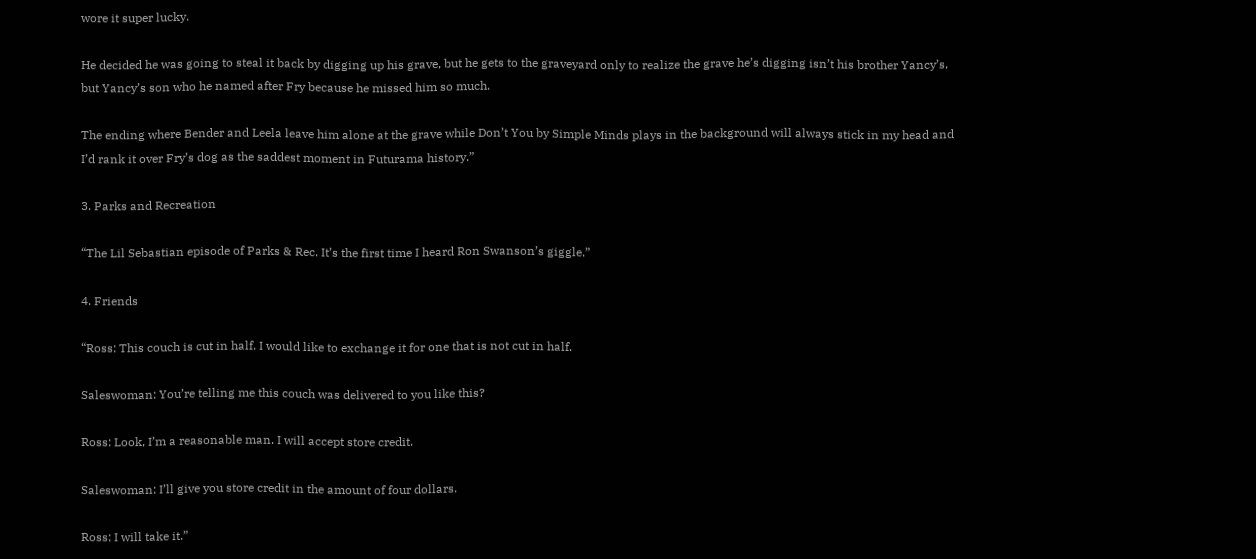wore it super lucky.

He decided he was going to steal it back by digging up his grave, but he gets to the graveyard only to realize the grave he’s digging isn’t his brother Yancy’s, but Yancy’s son who he named after Fry because he missed him so much.

The ending where Bender and Leela leave him alone at the grave while Don’t You by Simple Minds plays in the background will always stick in my head and I’d rank it over Fry’s dog as the saddest moment in Futurama history.”

3. Parks and Recreation

“The Lil Sebastian episode of Parks & Rec. It’s the first time I heard Ron Swanson’s giggle.”

4. Friends

“Ross: This couch is cut in half. I would like to exchange it for one that is not cut in half.

Saleswoman: You’re telling me this couch was delivered to you like this?

Ross: Look, I’m a reasonable man. I will accept store credit.

Saleswoman: I’ll give you store credit in the amount of four dollars.

Ross: I will take it.”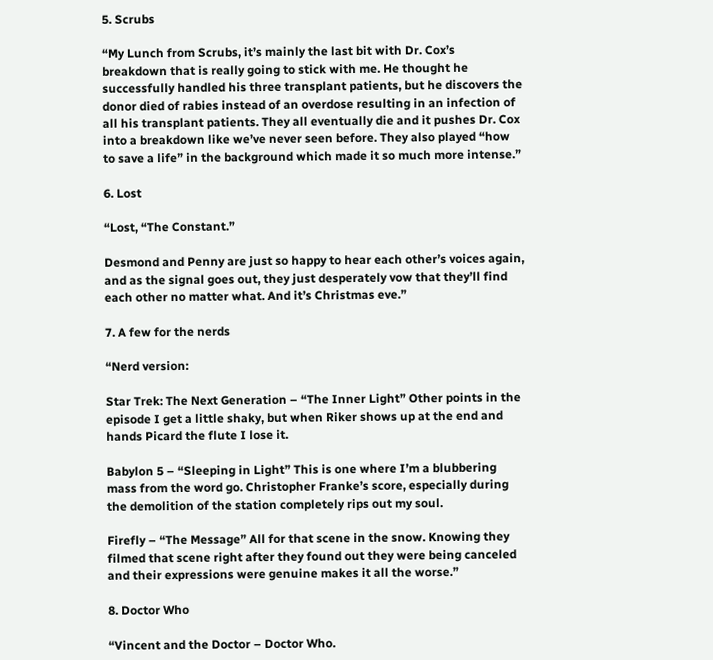5. Scrubs

“My Lunch from Scrubs, it’s mainly the last bit with Dr. Cox’s breakdown that is really going to stick with me. He thought he successfully handled his three transplant patients, but he discovers the donor died of rabies instead of an overdose resulting in an infection of all his transplant patients. They all eventually die and it pushes Dr. Cox into a breakdown like we’ve never seen before. They also played “how to save a life” in the background which made it so much more intense.”

6. Lost

“Lost, “The Constant.”

Desmond and Penny are just so happy to hear each other’s voices again, and as the signal goes out, they just desperately vow that they’ll find each other no matter what. And it’s Christmas eve.”

7. A few for the nerds

“Nerd version:

Star Trek: The Next Generation – “The Inner Light” Other points in the episode I get a little shaky, but when Riker shows up at the end and hands Picard the flute I lose it.

Babylon 5 – “Sleeping in Light” This is one where I’m a blubbering mass from the word go. Christopher Franke’s score, especially during the demolition of the station completely rips out my soul.

Firefly – “The Message” All for that scene in the snow. Knowing they filmed that scene right after they found out they were being canceled and their expressions were genuine makes it all the worse.”

8. Doctor Who

“Vincent and the Doctor – Doctor Who.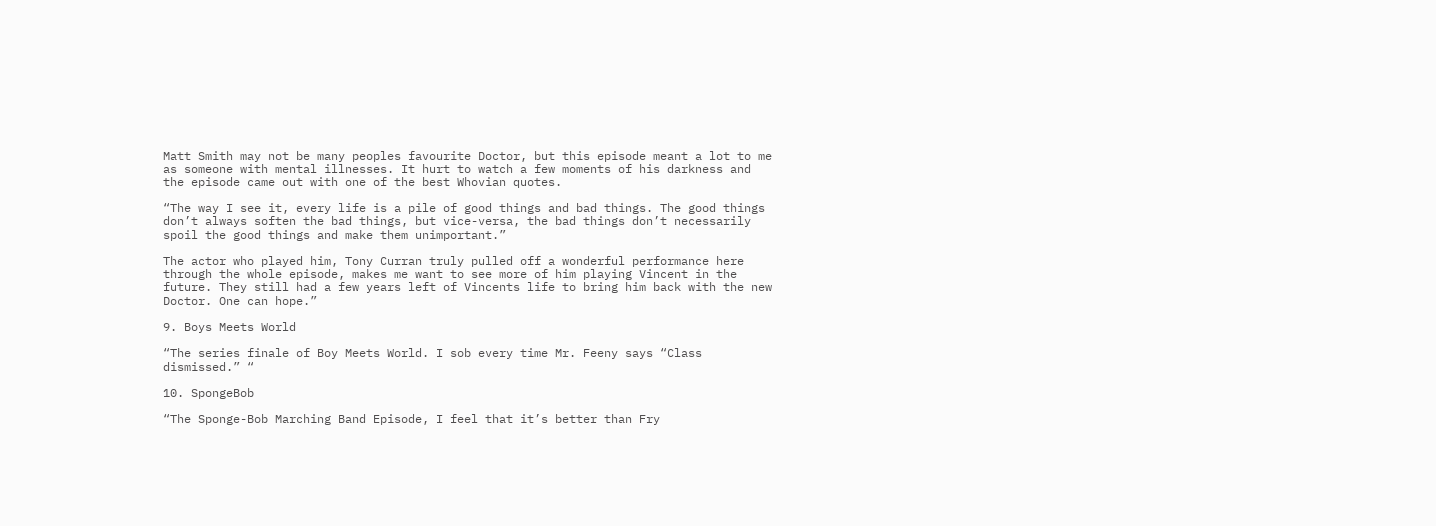Matt Smith may not be many peoples favourite Doctor, but this episode meant a lot to me as someone with mental illnesses. It hurt to watch a few moments of his darkness and the episode came out with one of the best Whovian quotes.

“The way I see it, every life is a pile of good things and bad things. The good things don’t always soften the bad things, but vice-versa, the bad things don’t necessarily spoil the good things and make them unimportant.”

The actor who played him, Tony Curran truly pulled off a wonderful performance here through the whole episode, makes me want to see more of him playing Vincent in the future. They still had a few years left of Vincents life to bring him back with the new Doctor. One can hope.”

9. Boys Meets World

“The series finale of Boy Meets World. I sob every time Mr. Feeny says “Class dismissed.” “

10. SpongeBob

“The Sponge-Bob Marching Band Episode, I feel that it’s better than Fry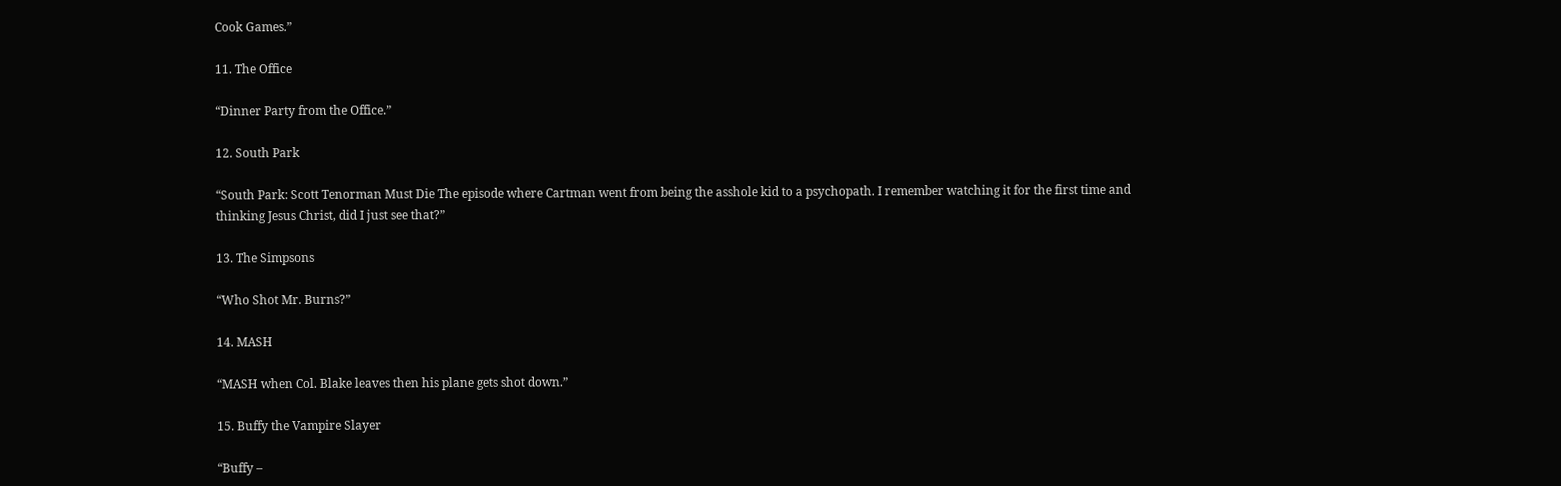Cook Games.”

11. The Office

“Dinner Party from the Office.”

12. South Park

“South Park: Scott Tenorman Must Die The episode where Cartman went from being the asshole kid to a psychopath. I remember watching it for the first time and thinking Jesus Christ, did I just see that?”

13. The Simpsons

“Who Shot Mr. Burns?”

14. MASH

“MASH when Col. Blake leaves then his plane gets shot down.”

15. Buffy the Vampire Slayer

“Buffy –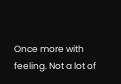Once more with feeling. Not a lot of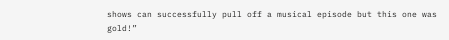shows can successfully pull off a musical episode but this one was gold!”